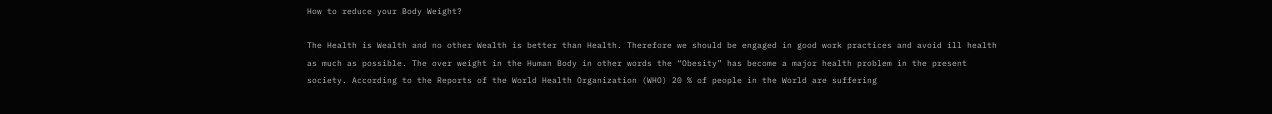How to reduce your Body Weight?

The Health is Wealth and no other Wealth is better than Health. Therefore we should be engaged in good work practices and avoid ill health as much as possible. The over weight in the Human Body in other words the “Obesity” has become a major health problem in the present society. According to the Reports of the World Health Organization (WHO) 20 % of people in the World are suffering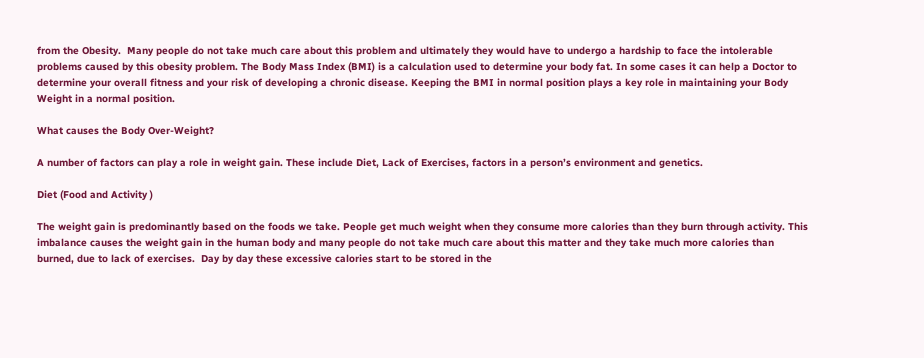from the Obesity.  Many people do not take much care about this problem and ultimately they would have to undergo a hardship to face the intolerable problems caused by this obesity problem. The Body Mass Index (BMI) is a calculation used to determine your body fat. In some cases it can help a Doctor to determine your overall fitness and your risk of developing a chronic disease. Keeping the BMI in normal position plays a key role in maintaining your Body Weight in a normal position.

What causes the Body Over-Weight?

A number of factors can play a role in weight gain. These include Diet, Lack of Exercises, factors in a person’s environment and genetics.

Diet (Food and Activity )

The weight gain is predominantly based on the foods we take. People get much weight when they consume more calories than they burn through activity. This imbalance causes the weight gain in the human body and many people do not take much care about this matter and they take much more calories than burned, due to lack of exercises.  Day by day these excessive calories start to be stored in the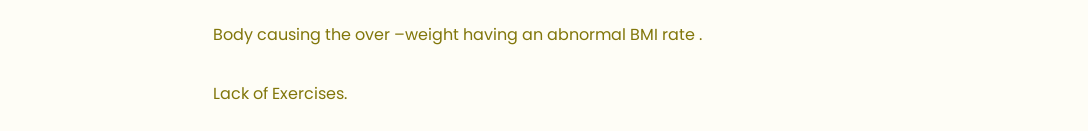Body causing the over –weight having an abnormal BMI rate .

Lack of Exercises.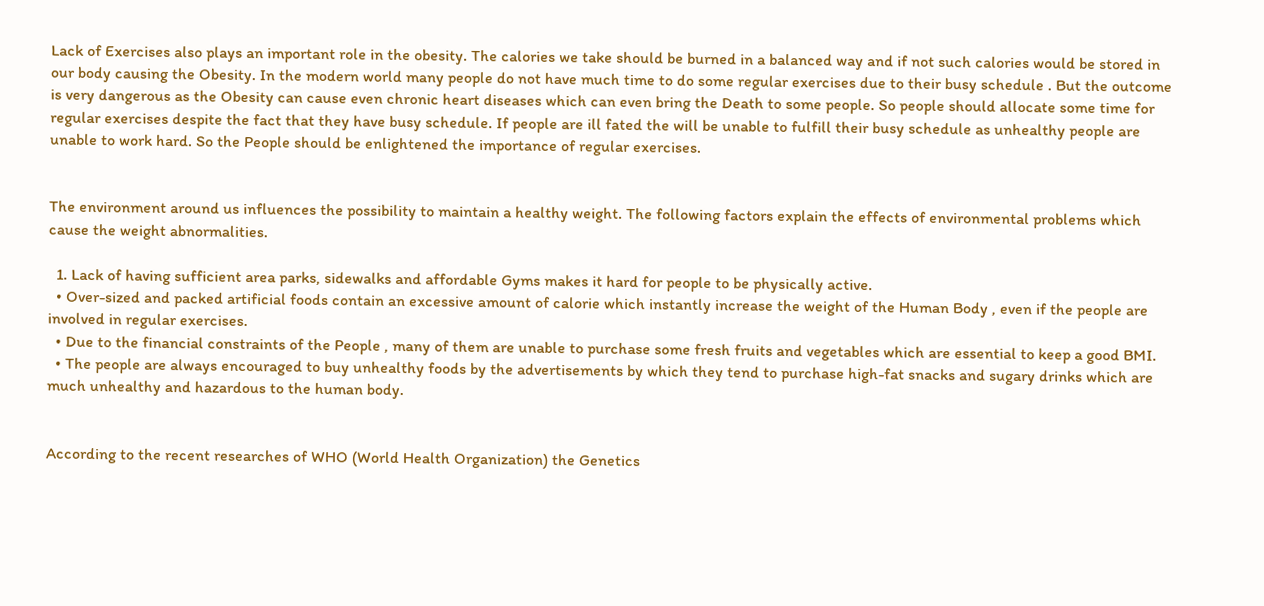Lack of Exercises also plays an important role in the obesity. The calories we take should be burned in a balanced way and if not such calories would be stored in our body causing the Obesity. In the modern world many people do not have much time to do some regular exercises due to their busy schedule . But the outcome is very dangerous as the Obesity can cause even chronic heart diseases which can even bring the Death to some people. So people should allocate some time for regular exercises despite the fact that they have busy schedule. If people are ill fated the will be unable to fulfill their busy schedule as unhealthy people are unable to work hard. So the People should be enlightened the importance of regular exercises.


The environment around us influences the possibility to maintain a healthy weight. The following factors explain the effects of environmental problems which cause the weight abnormalities.

  1. Lack of having sufficient area parks, sidewalks and affordable Gyms makes it hard for people to be physically active.
  • Over-sized and packed artificial foods contain an excessive amount of calorie which instantly increase the weight of the Human Body , even if the people are involved in regular exercises.
  • Due to the financial constraints of the People , many of them are unable to purchase some fresh fruits and vegetables which are essential to keep a good BMI.
  • The people are always encouraged to buy unhealthy foods by the advertisements by which they tend to purchase high-fat snacks and sugary drinks which are much unhealthy and hazardous to the human body.


According to the recent researches of WHO (World Health Organization) the Genetics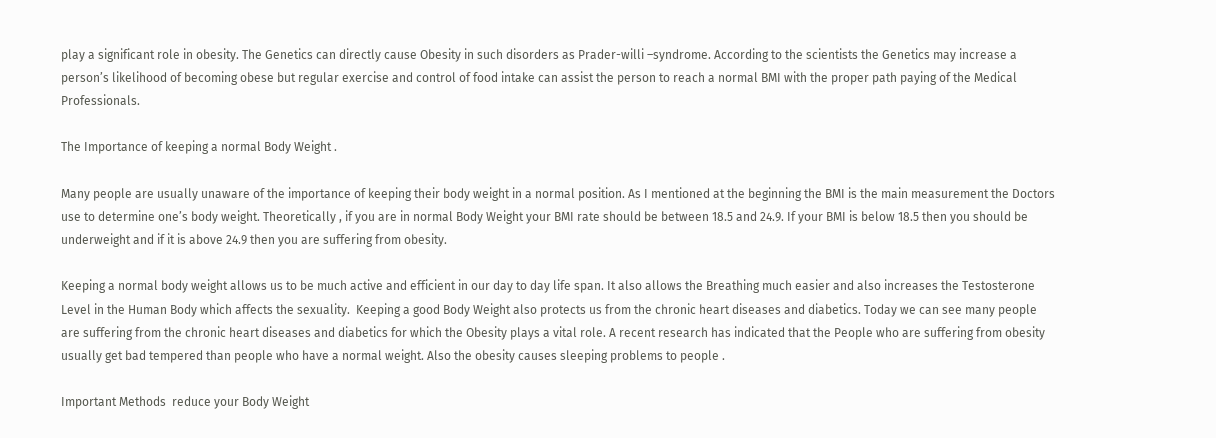play a significant role in obesity. The Genetics can directly cause Obesity in such disorders as Prader-willi –syndrome. According to the scientists the Genetics may increase a person’s likelihood of becoming obese but regular exercise and control of food intake can assist the person to reach a normal BMI with the proper path paying of the Medical Professionals.

The Importance of keeping a normal Body Weight .

Many people are usually unaware of the importance of keeping their body weight in a normal position. As I mentioned at the beginning the BMI is the main measurement the Doctors use to determine one’s body weight. Theoretically , if you are in normal Body Weight your BMI rate should be between 18.5 and 24.9. If your BMI is below 18.5 then you should be underweight and if it is above 24.9 then you are suffering from obesity.

Keeping a normal body weight allows us to be much active and efficient in our day to day life span. It also allows the Breathing much easier and also increases the Testosterone Level in the Human Body which affects the sexuality.  Keeping a good Body Weight also protects us from the chronic heart diseases and diabetics. Today we can see many people are suffering from the chronic heart diseases and diabetics for which the Obesity plays a vital role. A recent research has indicated that the People who are suffering from obesity usually get bad tempered than people who have a normal weight. Also the obesity causes sleeping problems to people .

Important Methods  reduce your Body Weight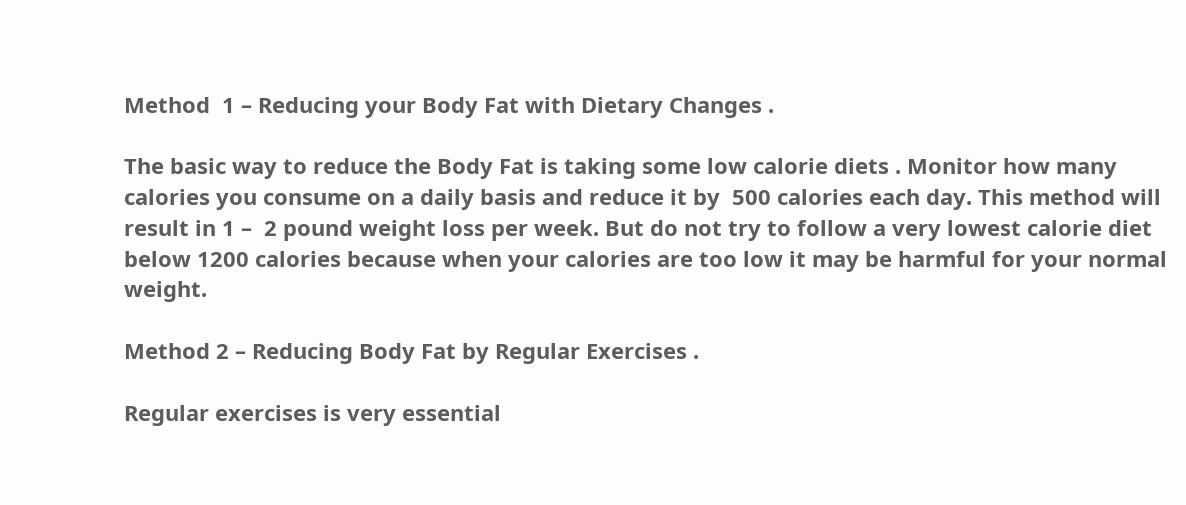Method  1 – Reducing your Body Fat with Dietary Changes .

The basic way to reduce the Body Fat is taking some low calorie diets . Monitor how many calories you consume on a daily basis and reduce it by  500 calories each day. This method will result in 1 –  2 pound weight loss per week. But do not try to follow a very lowest calorie diet below 1200 calories because when your calories are too low it may be harmful for your normal weight.

Method 2 – Reducing Body Fat by Regular Exercises .

Regular exercises is very essential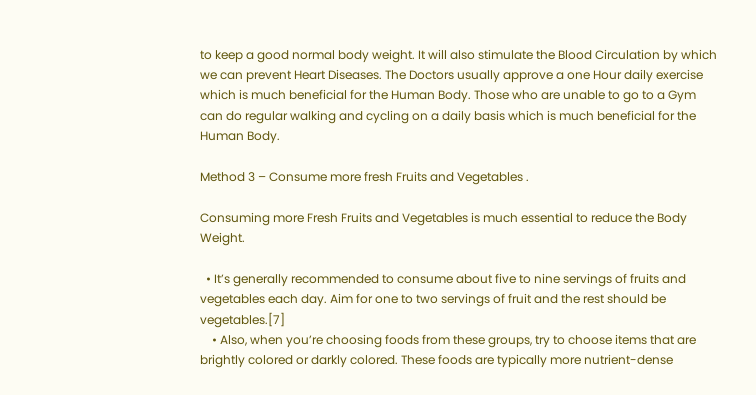to keep a good normal body weight. It will also stimulate the Blood Circulation by which we can prevent Heart Diseases. The Doctors usually approve a one Hour daily exercise which is much beneficial for the Human Body. Those who are unable to go to a Gym can do regular walking and cycling on a daily basis which is much beneficial for the Human Body.

Method 3 – Consume more fresh Fruits and Vegetables .

Consuming more Fresh Fruits and Vegetables is much essential to reduce the Body Weight.

  • It’s generally recommended to consume about five to nine servings of fruits and vegetables each day. Aim for one to two servings of fruit and the rest should be vegetables.[7]
    • Also, when you’re choosing foods from these groups, try to choose items that are brightly colored or darkly colored. These foods are typically more nutrient-dense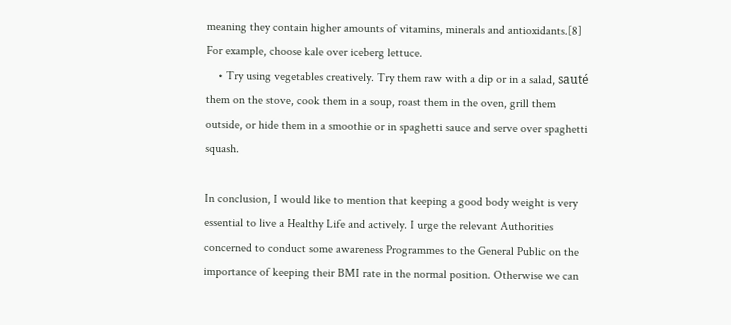meaning they contain higher amounts of vitamins, minerals and antioxidants.[8] For example, choose kale over iceberg lettuce.
    • Try using vegetables creatively. Try them raw with a dip or in a salad, sauté them on the stove, cook them in a soup, roast them in the oven, grill them outside, or hide them in a smoothie or in spaghetti sauce and serve over spaghetti squash.

In conclusion, I would like to mention that keeping a good body weight is very essential to live a Healthy Life and actively. I urge the relevant Authorities concerned to conduct some awareness Programmes to the General Public on the importance of keeping their BMI rate in the normal position. Otherwise we can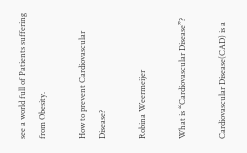see a world full of Patients suffering from Obesity.

How to prevent Cardiovascular Disease?

Robina Weermeijer

What is “Cardiovascular Disease”?

Cardiovascular Disease(CAD) is a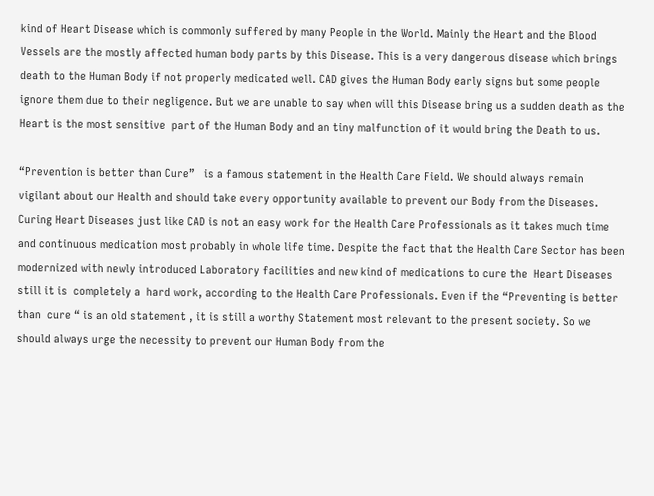kind of Heart Disease which is commonly suffered by many People in the World. Mainly the Heart and the Blood Vessels are the mostly affected human body parts by this Disease. This is a very dangerous disease which brings death to the Human Body if not properly medicated well. CAD gives the Human Body early signs but some people ignore them due to their negligence. But we are unable to say when will this Disease bring us a sudden death as the Heart is the most sensitive  part of the Human Body and an tiny malfunction of it would bring the Death to us.

“Prevention is better than Cure”   is a famous statement in the Health Care Field. We should always remain vigilant about our Health and should take every opportunity available to prevent our Body from the Diseases. Curing Heart Diseases just like CAD is not an easy work for the Health Care Professionals as it takes much time and continuous medication most probably in whole life time. Despite the fact that the Health Care Sector has been modernized with newly introduced Laboratory facilities and new kind of medications to cure the  Heart Diseases still it is  completely a  hard work, according to the Health Care Professionals. Even if the “Preventing is better than  cure “ is an old statement , it is still a worthy Statement most relevant to the present society. So we should always urge the necessity to prevent our Human Body from the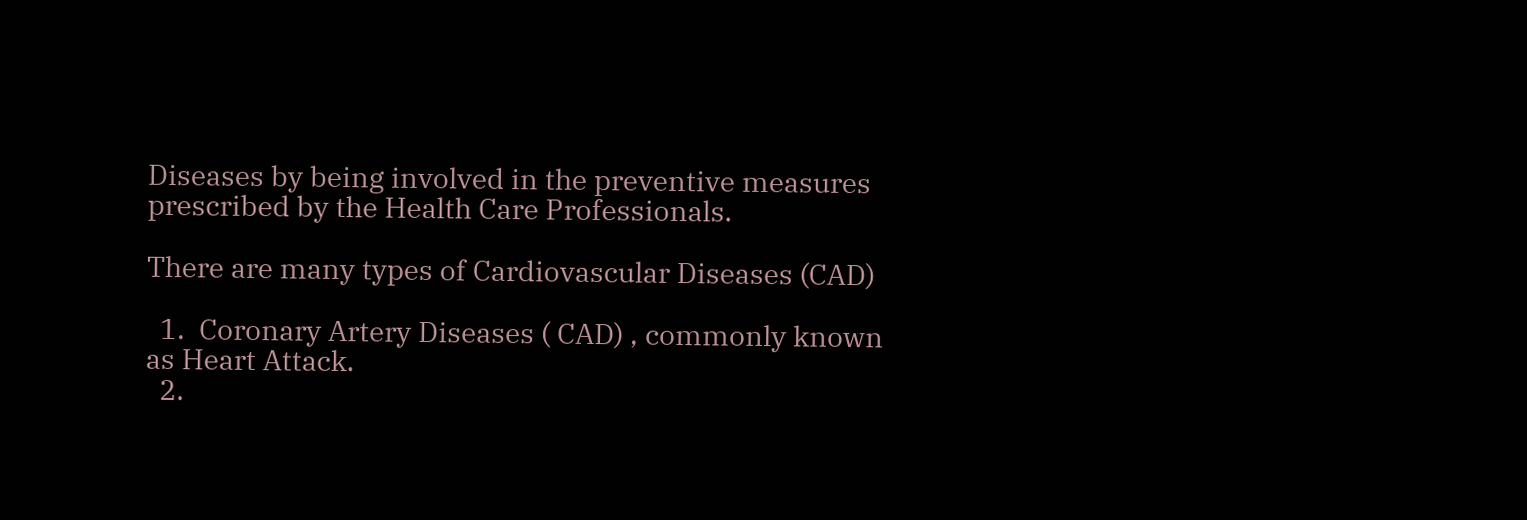Diseases by being involved in the preventive measures prescribed by the Health Care Professionals.

There are many types of Cardiovascular Diseases (CAD)

  1.  Coronary Artery Diseases ( CAD) , commonly known as Heart Attack.
  2.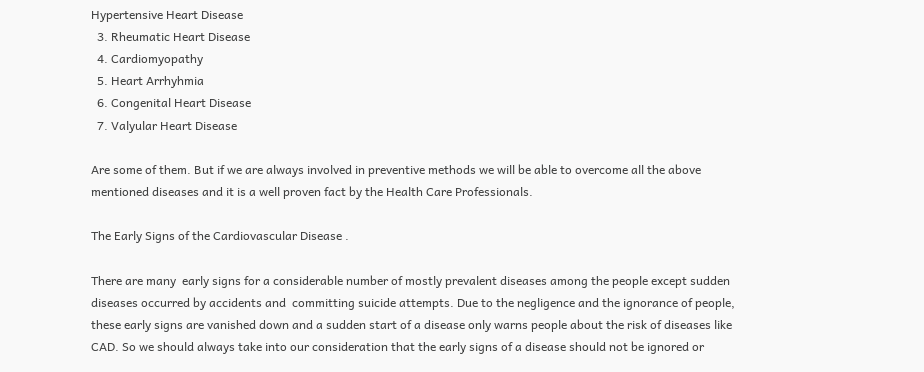Hypertensive Heart Disease
  3. Rheumatic Heart Disease
  4. Cardiomyopathy
  5. Heart Arrhyhmia
  6. Congenital Heart Disease
  7. Valyular Heart Disease

Are some of them. But if we are always involved in preventive methods we will be able to overcome all the above mentioned diseases and it is a well proven fact by the Health Care Professionals.

The Early Signs of the Cardiovascular Disease .

There are many  early signs for a considerable number of mostly prevalent diseases among the people except sudden diseases occurred by accidents and  committing suicide attempts. Due to the negligence and the ignorance of people, these early signs are vanished down and a sudden start of a disease only warns people about the risk of diseases like CAD. So we should always take into our consideration that the early signs of a disease should not be ignored or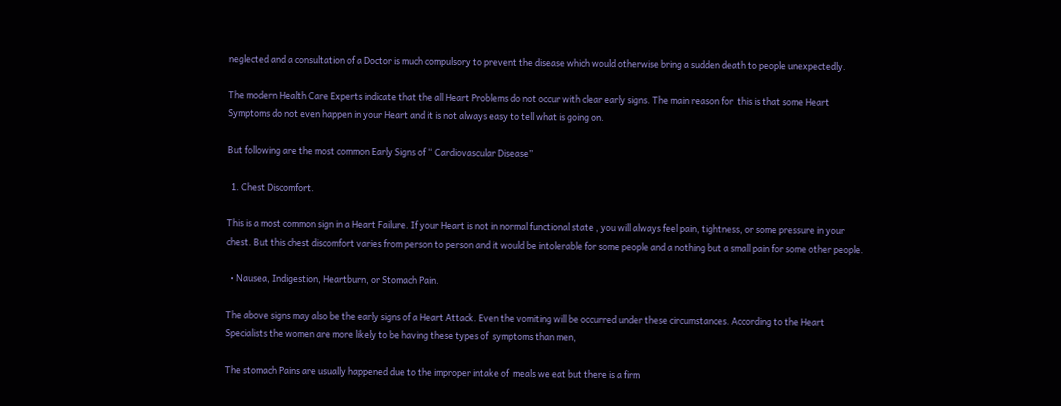neglected and a consultation of a Doctor is much compulsory to prevent the disease which would otherwise bring a sudden death to people unexpectedly.

The modern Health Care Experts indicate that the all Heart Problems do not occur with clear early signs. The main reason for  this is that some Heart Symptoms do not even happen in your Heart and it is not always easy to tell what is going on.

But following are the most common Early Signs of “ Cardiovascular Disease”

  1. Chest Discomfort.

This is a most common sign in a Heart Failure. If your Heart is not in normal functional state , you will always feel pain, tightness, or some pressure in your chest. But this chest discomfort varies from person to person and it would be intolerable for some people and a nothing but a small pain for some other people.

  • Nausea, Indigestion, Heartburn, or Stomach Pain.

The above signs may also be the early signs of a Heart Attack. Even the vomiting will be occurred under these circumstances. According to the Heart Specialists the women are more likely to be having these types of  symptoms than men,

The stomach Pains are usually happened due to the improper intake of  meals we eat but there is a firm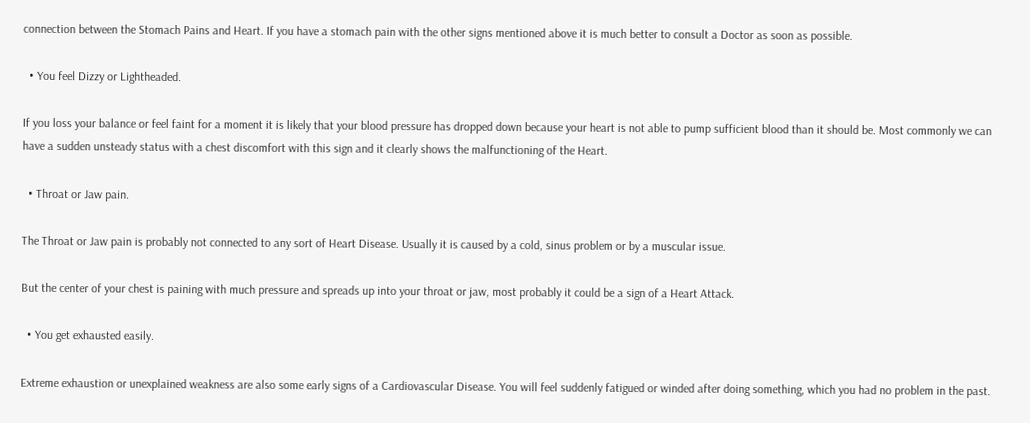connection between the Stomach Pains and Heart. If you have a stomach pain with the other signs mentioned above it is much better to consult a Doctor as soon as possible.

  • You feel Dizzy or Lightheaded.

If you loss your balance or feel faint for a moment it is likely that your blood pressure has dropped down because your heart is not able to pump sufficient blood than it should be. Most commonly we can have a sudden unsteady status with a chest discomfort with this sign and it clearly shows the malfunctioning of the Heart.

  • Throat or Jaw pain.

The Throat or Jaw pain is probably not connected to any sort of Heart Disease. Usually it is caused by a cold, sinus problem or by a muscular issue.

But the center of your chest is paining with much pressure and spreads up into your throat or jaw, most probably it could be a sign of a Heart Attack.

  • You get exhausted easily.

Extreme exhaustion or unexplained weakness are also some early signs of a Cardiovascular Disease. You will feel suddenly fatigued or winded after doing something, which you had no problem in the past.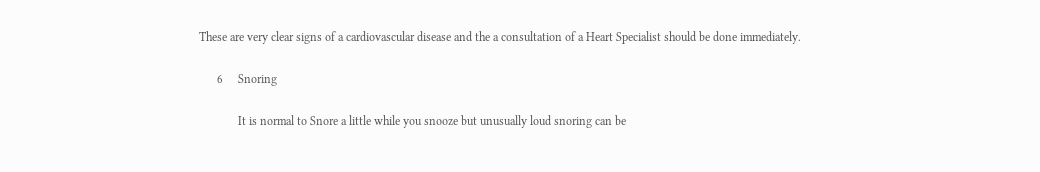These are very clear signs of a cardiovascular disease and the a consultation of a Heart Specialist should be done immediately.

      6     Snoring

             It is normal to Snore a little while you snooze but unusually loud snoring can be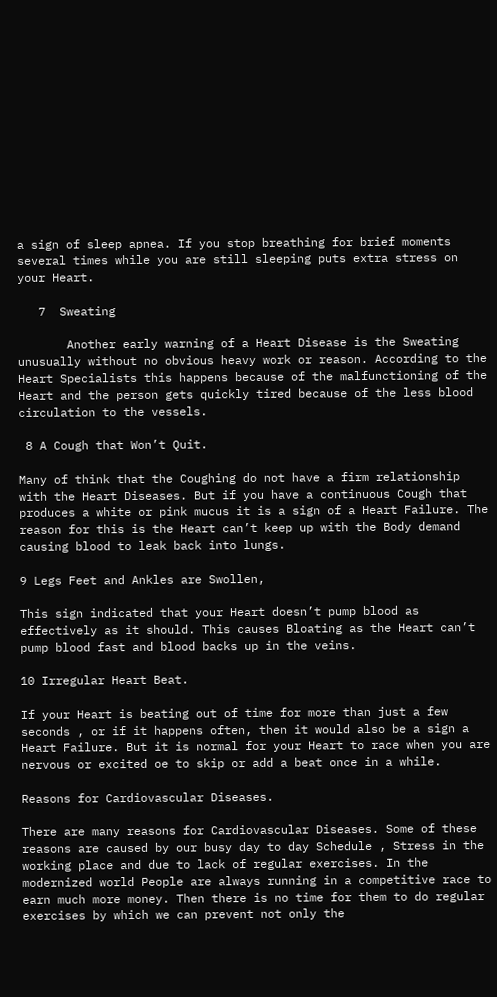a sign of sleep apnea. If you stop breathing for brief moments several times while you are still sleeping puts extra stress on your Heart.

   7  Sweating

       Another early warning of a Heart Disease is the Sweating unusually without no obvious heavy work or reason. According to the Heart Specialists this happens because of the malfunctioning of the Heart and the person gets quickly tired because of the less blood circulation to the vessels.

 8 A Cough that Won’t Quit.

Many of think that the Coughing do not have a firm relationship with the Heart Diseases. But if you have a continuous Cough that produces a white or pink mucus it is a sign of a Heart Failure. The reason for this is the Heart can’t keep up with the Body demand causing blood to leak back into lungs.

9 Legs Feet and Ankles are Swollen,

This sign indicated that your Heart doesn’t pump blood as effectively as it should. This causes Bloating as the Heart can’t pump blood fast and blood backs up in the veins.

10 Irregular Heart Beat.

If your Heart is beating out of time for more than just a few seconds , or if it happens often, then it would also be a sign a Heart Failure. But it is normal for your Heart to race when you are nervous or excited oe to skip or add a beat once in a while.

Reasons for Cardiovascular Diseases.

There are many reasons for Cardiovascular Diseases. Some of these reasons are caused by our busy day to day Schedule , Stress in the working place and due to lack of regular exercises. In the modernized world People are always running in a competitive race to earn much more money. Then there is no time for them to do regular exercises by which we can prevent not only the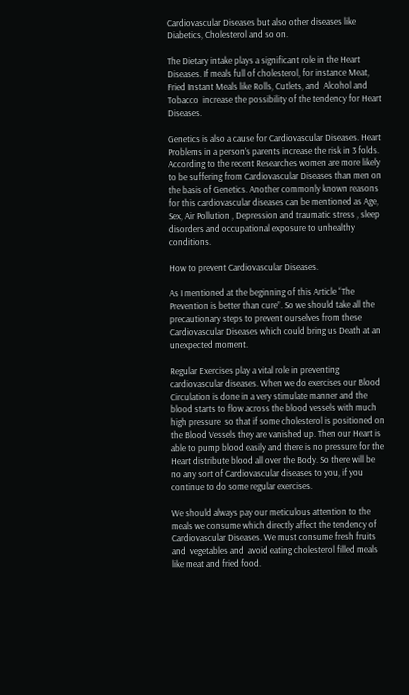Cardiovascular Diseases but also other diseases like Diabetics, Cholesterol and so on.

The Dietary intake plays a significant role in the Heart Diseases. If meals full of cholesterol, for instance Meat, Fried Instant Meals like Rolls, Cutlets, and  Alcohol and Tobacco  increase the possibility of the tendency for Heart Diseases.

Genetics is also a cause for Cardiovascular Diseases. Heart Problems in a person’s parents increase the risk in 3 folds. According to the recent Researches women are more likely to be suffering from Cardiovascular Diseases than men on the basis of Genetics. Another commonly known reasons for this cardiovascular diseases can be mentioned as Age, Sex, Air Pollution , Depression and traumatic stress , sleep disorders and occupational exposure to unhealthy conditions.

How to prevent Cardiovascular Diseases.

As I mentioned at the beginning of this Article “The Prevention is better than cure”. So we should take all the precautionary steps to prevent ourselves from these Cardiovascular Diseases which could bring us Death at an unexpected moment.

Regular Exercises play a vital role in preventing cardiovascular diseases. When we do exercises our Blood Circulation is done in a very stimulate manner and the blood starts to flow across the blood vessels with much high pressure  so that if some cholesterol is positioned on the Blood Vessels they are vanished up. Then our Heart is able to pump blood easily and there is no pressure for the Heart distribute blood all over the Body. So there will be no any sort of Cardiovascular diseases to you, if you continue to do some regular exercises.

We should always pay our meticulous attention to the meals we consume which directly affect the tendency of Cardiovascular Diseases. We must consume fresh fruits and  vegetables and  avoid eating cholesterol filled meals  like meat and fried food.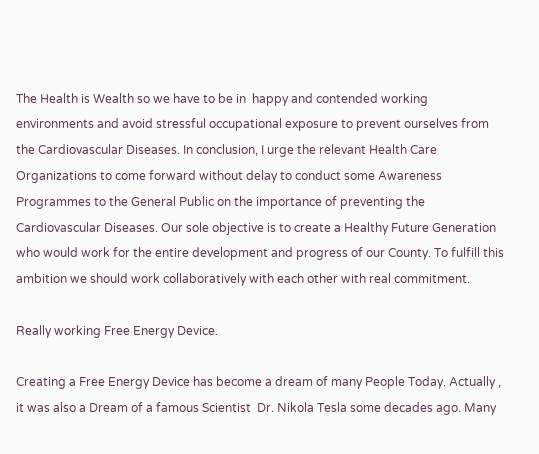The Health is Wealth so we have to be in  happy and contended working environments and avoid stressful occupational exposure to prevent ourselves from the Cardiovascular Diseases. In conclusion, I urge the relevant Health Care Organizations to come forward without delay to conduct some Awareness Programmes to the General Public on the importance of preventing the Cardiovascular Diseases. Our sole objective is to create a Healthy Future Generation who would work for the entire development and progress of our County. To fulfill this ambition we should work collaboratively with each other with real commitment.

Really working Free Energy Device.

Creating a Free Energy Device has become a dream of many People Today. Actually , it was also a Dream of a famous Scientist  Dr. Nikola Tesla some decades ago. Many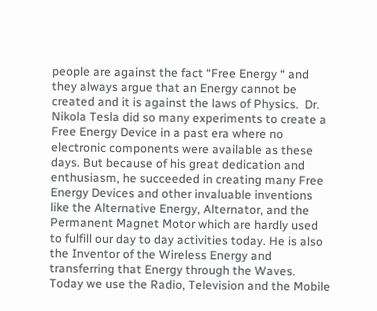people are against the fact “Free Energy “ and they always argue that an Energy cannot be created and it is against the laws of Physics.  Dr. Nikola Tesla did so many experiments to create a Free Energy Device in a past era where no electronic components were available as these days. But because of his great dedication and enthusiasm, he succeeded in creating many Free Energy Devices and other invaluable inventions like the Alternative Energy, Alternator, and the Permanent Magnet Motor which are hardly used to fulfill our day to day activities today. He is also the Inventor of the Wireless Energy and transferring that Energy through the Waves. Today we use the Radio, Television and the Mobile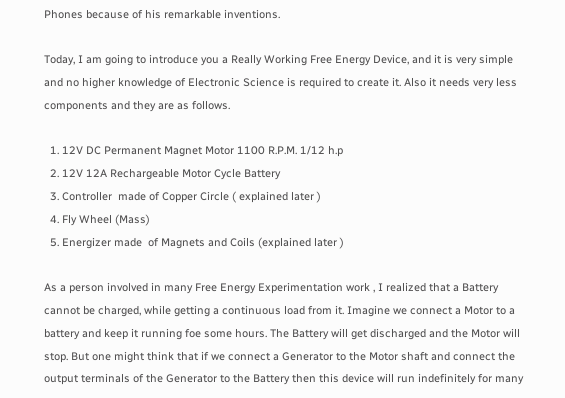Phones because of his remarkable inventions.

Today, I am going to introduce you a Really Working Free Energy Device, and it is very simple and no higher knowledge of Electronic Science is required to create it. Also it needs very less components and they are as follows.

  1. 12V DC Permanent Magnet Motor 1100 R.P.M. 1/12 h.p
  2. 12V 12A Rechargeable Motor Cycle Battery
  3. Controller  made of Copper Circle ( explained later )
  4. Fly Wheel (Mass)
  5. Energizer made  of Magnets and Coils (explained later )

As a person involved in many Free Energy Experimentation work , I realized that a Battery cannot be charged, while getting a continuous load from it. Imagine we connect a Motor to a battery and keep it running foe some hours. The Battery will get discharged and the Motor will stop. But one might think that if we connect a Generator to the Motor shaft and connect the output terminals of the Generator to the Battery then this device will run indefinitely for many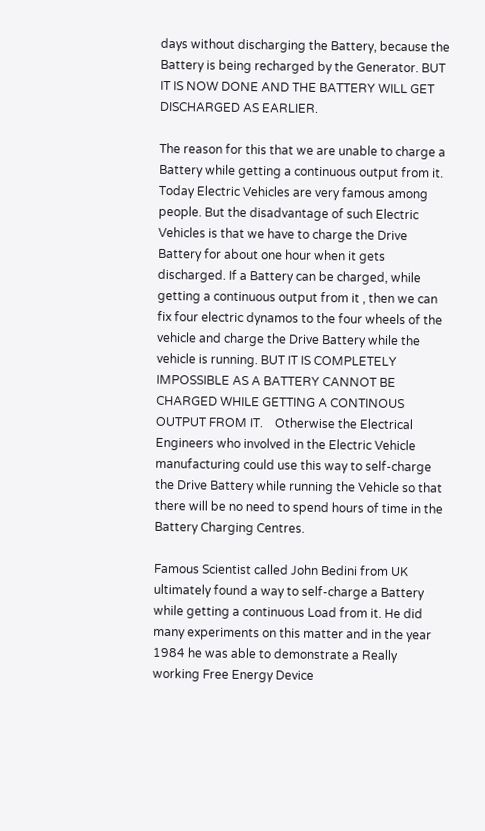days without discharging the Battery, because the Battery is being recharged by the Generator. BUT IT IS NOW DONE AND THE BATTERY WILL GET DISCHARGED AS EARLIER.

The reason for this that we are unable to charge a Battery while getting a continuous output from it. Today Electric Vehicles are very famous among people. But the disadvantage of such Electric Vehicles is that we have to charge the Drive Battery for about one hour when it gets discharged. If a Battery can be charged, while getting a continuous output from it , then we can fix four electric dynamos to the four wheels of the vehicle and charge the Drive Battery while the vehicle is running. BUT IT IS COMPLETELY IMPOSSIBLE AS A BATTERY CANNOT BE CHARGED WHILE GETTING A CONTINOUS OUTPUT FROM IT.    Otherwise the Electrical Engineers who involved in the Electric Vehicle manufacturing could use this way to self-charge the Drive Battery while running the Vehicle so that there will be no need to spend hours of time in the Battery Charging Centres.

Famous Scientist called John Bedini from UK ultimately found a way to self-charge a Battery while getting a continuous Load from it. He did many experiments on this matter and in the year 1984 he was able to demonstrate a Really working Free Energy Device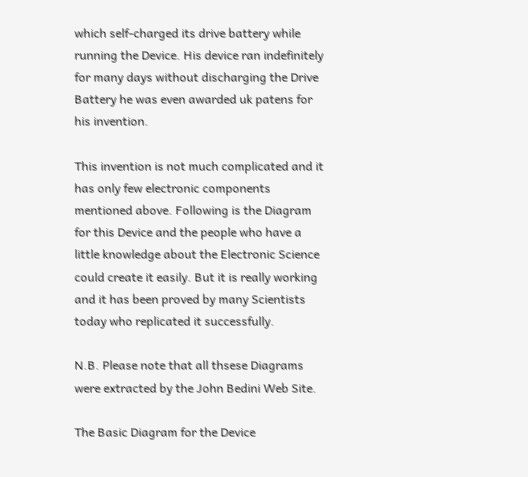which self-charged its drive battery while running the Device. His device ran indefinitely for many days without discharging the Drive Battery he was even awarded uk patens for his invention.

This invention is not much complicated and it has only few electronic components mentioned above. Following is the Diagram for this Device and the people who have a little knowledge about the Electronic Science could create it easily. But it is really working and it has been proved by many Scientists today who replicated it successfully.

N.B. Please note that all thsese Diagrams were extracted by the John Bedini Web Site.

The Basic Diagram for the Device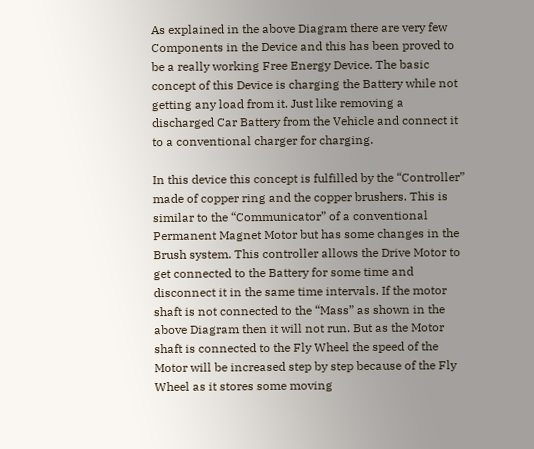As explained in the above Diagram there are very few Components in the Device and this has been proved to be a really working Free Energy Device. The basic concept of this Device is charging the Battery while not getting any load from it. Just like removing a discharged Car Battery from the Vehicle and connect it to a conventional charger for charging.

In this device this concept is fulfilled by the “Controller” made of copper ring and the copper brushers. This is similar to the “Communicator” of a conventional Permanent Magnet Motor but has some changes in the Brush system. This controller allows the Drive Motor to get connected to the Battery for some time and disconnect it in the same time intervals. If the motor shaft is not connected to the “Mass” as shown in the above Diagram then it will not run. But as the Motor shaft is connected to the Fly Wheel the speed of the Motor will be increased step by step because of the Fly Wheel as it stores some moving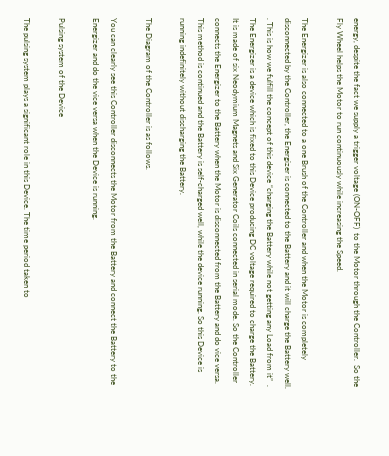energy, despite the fact we supply a trigger voltage (ON-OFF)  to the Motor through the Controller.  So the Fly Wheel helps the Motor to run continuously while increasing the Speed.

The Energizer is also connected to a one Brush of the Controller and when the Motor is completely disconnected by the Controller, the Energizer is connected to the Battery and it will charge the Battery well. . This is how we fulfill the concept of this device “charging the Battery while not getting any Load from it”  . The Energizer is a device which is fixed to this Device producing DC voltage required to charge the Battery. It is made of six Neodymium Magnets and Six Generator Coils connected in serial mode. So the Controller connects the Energizer to the Battery when the Motor is disconnected from the Battery and do vice versa. This method is continued and the Battery is self-charged well, while the device running. So this Device is running indefinitely without discharging the Battery.

The Diagram of the Controller is as follows.

You can clearly see this Controller disconnects the Motor from the Battery and connect the Battery to the Energizer and do the vice versa when the Device is running.

Pulsing system of the Device

The pulsing system plays a significant role in this Device. The time period taken to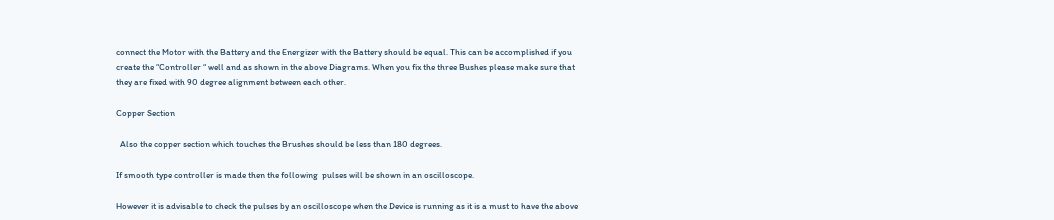connect the Motor with the Battery and the Energizer with the Battery should be equal. This can be accomplished if you create the “Controller “ well and as shown in the above Diagrams. When you fix the three Bushes please make sure that they are fixed with 90 degree alignment between each other.

Copper Section

  Also the copper section which touches the Brushes should be less than 180 degrees.

If smooth type controller is made then the following  pulses will be shown in an oscilloscope.

However it is advisable to check the pulses by an oscilloscope when the Device is running as it is a must to have the above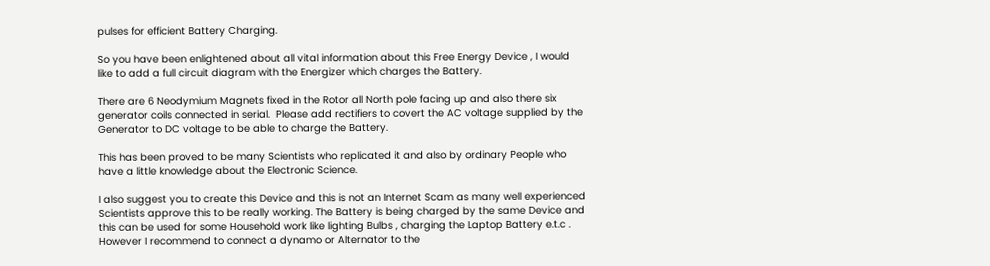pulses for efficient Battery Charging.

So you have been enlightened about all vital information about this Free Energy Device , I would like to add a full circuit diagram with the Energizer which charges the Battery.

There are 6 Neodymium Magnets fixed in the Rotor all North pole facing up and also there six generator coils connected in serial.  Please add rectifiers to covert the AC voltage supplied by the Generator to DC voltage to be able to charge the Battery.

This has been proved to be many Scientists who replicated it and also by ordinary People who have a little knowledge about the Electronic Science.

I also suggest you to create this Device and this is not an Internet Scam as many well experienced Scientists approve this to be really working. The Battery is being charged by the same Device and this can be used for some Household work like lighting Bulbs , charging the Laptop Battery e.t.c . However I recommend to connect a dynamo or Alternator to the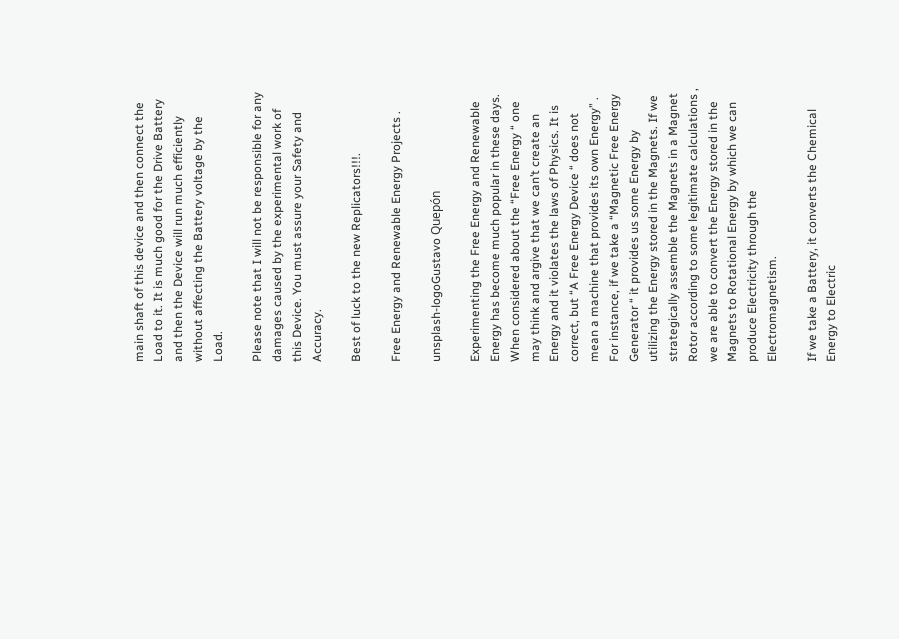main shaft of this device and then connect the Load to it. It is much good for the Drive Battery and then the Device will run much efficiently without affecting the Battery voltage by the Load.

Please note that I will not be responsible for any damages caused by the experimental work of this Device. You must assure your Safety and Accuracy.

Best of luck to the new Replicators!!!.

Free Energy and Renewable Energy Projects .

unsplash-logoGustavo Quepón

Experimenting the Free Energy and Renewable Energy has become much popular in these days. When considered about the “Free Energy “ one may think and argive that we can’t create an Energy and it violates the laws of Physics. It is correct, but “A Free Energy Device “ does not mean a machine that provides its own Energy” .  For instance, if we take a “Magnetic Free Energy Generator “ it provides us some Energy by utilizing the Energy stored in the Magnets. If we strategically assemble the Magnets in a Magnet Rotor according to some legitimate calculations , we are able to convert the Energy stored in the Magnets to Rotational Energy by which we can produce Electricity through the Electromagnetism.

If we take a Battery, it converts the Chemical Energy to Electric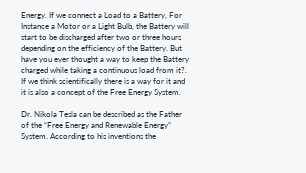Energy. If we connect a Load to a Battery, For Instance a Motor or a Light Bulb, the Battery will start to be discharged after two or three hours depending on the efficiency of the Battery. But have you ever thought a way to keep the Battery charged while taking a continuous load from it?. If we think scientifically there is a way for it and it is also a concept of the Free Energy System.

Dr. Nikola Tesla can be described as the Father of the “Free Energy and Renewable Energy” System. According to his inventions the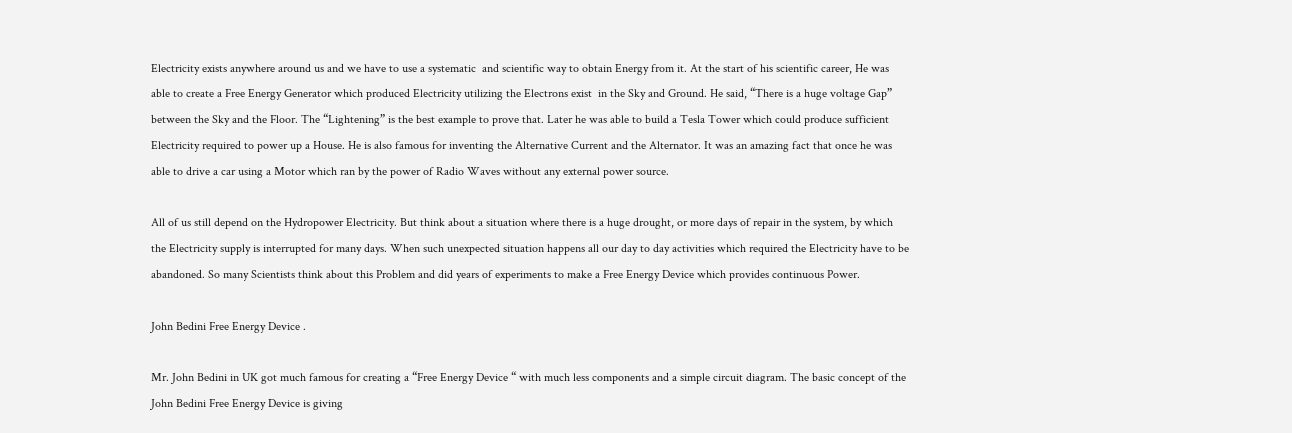Electricity exists anywhere around us and we have to use a systematic  and scientific way to obtain Energy from it. At the start of his scientific career, He was able to create a Free Energy Generator which produced Electricity utilizing the Electrons exist  in the Sky and Ground. He said, “There is a huge voltage Gap”  between the Sky and the Floor. The “Lightening” is the best example to prove that. Later he was able to build a Tesla Tower which could produce sufficient Electricity required to power up a House. He is also famous for inventing the Alternative Current and the Alternator. It was an amazing fact that once he was able to drive a car using a Motor which ran by the power of Radio Waves without any external power source.

All of us still depend on the Hydropower Electricity. But think about a situation where there is a huge drought, or more days of repair in the system, by which the Electricity supply is interrupted for many days. When such unexpected situation happens all our day to day activities which required the Electricity have to be abandoned. So many Scientists think about this Problem and did years of experiments to make a Free Energy Device which provides continuous Power.

John Bedini Free Energy Device .

Mr. John Bedini in UK got much famous for creating a “Free Energy Device “ with much less components and a simple circuit diagram. The basic concept of the John Bedini Free Energy Device is giving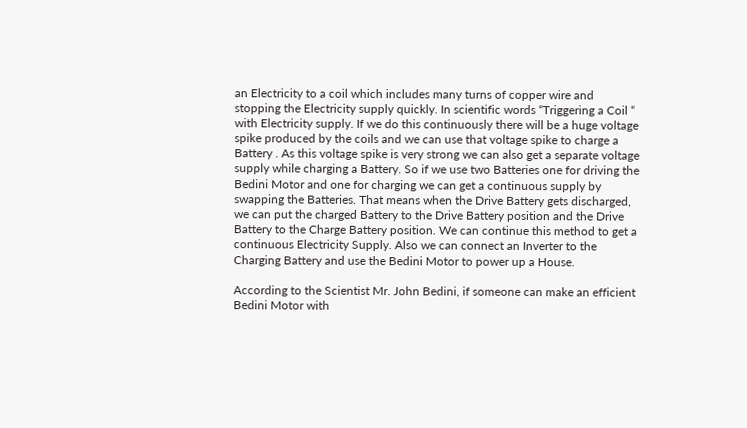an Electricity to a coil which includes many turns of copper wire and stopping the Electricity supply quickly. In scientific words “Triggering a Coil “ with Electricity supply. If we do this continuously there will be a huge voltage spike produced by the coils and we can use that voltage spike to charge a Battery . As this voltage spike is very strong we can also get a separate voltage supply while charging a Battery. So if we use two Batteries one for driving the Bedini Motor and one for charging we can get a continuous supply by swapping the Batteries. That means when the Drive Battery gets discharged, we can put the charged Battery to the Drive Battery position and the Drive Battery to the Charge Battery position. We can continue this method to get a continuous Electricity Supply. Also we can connect an Inverter to the Charging Battery and use the Bedini Motor to power up a House.

According to the Scientist Mr. John Bedini, if someone can make an efficient Bedini Motor with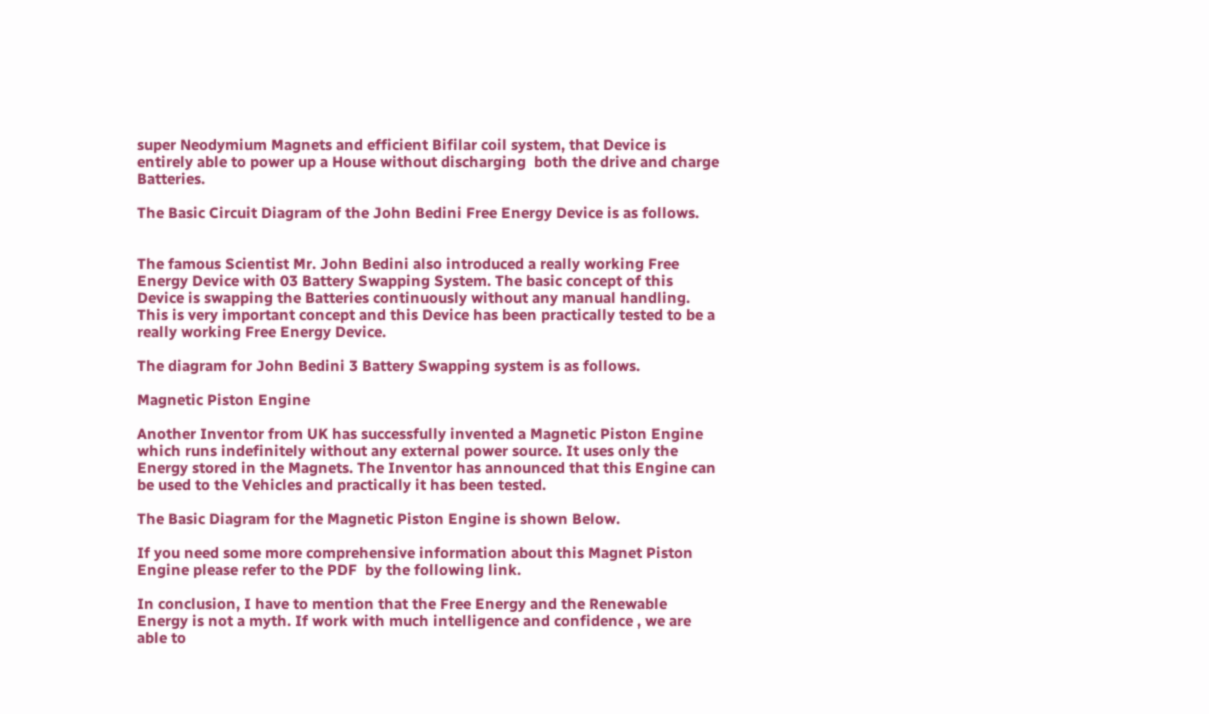super Neodymium Magnets and efficient Bifilar coil system, that Device is entirely able to power up a House without discharging  both the drive and charge Batteries.

The Basic Circuit Diagram of the John Bedini Free Energy Device is as follows.


The famous Scientist Mr. John Bedini also introduced a really working Free Energy Device with 03 Battery Swapping System. The basic concept of this Device is swapping the Batteries continuously without any manual handling. This is very important concept and this Device has been practically tested to be a really working Free Energy Device.

The diagram for John Bedini 3 Battery Swapping system is as follows.

Magnetic Piston Engine

Another Inventor from UK has successfully invented a Magnetic Piston Engine which runs indefinitely without any external power source. It uses only the Energy stored in the Magnets. The Inventor has announced that this Engine can be used to the Vehicles and practically it has been tested.

The Basic Diagram for the Magnetic Piston Engine is shown Below.

If you need some more comprehensive information about this Magnet Piston Engine please refer to the PDF  by the following link.

In conclusion, I have to mention that the Free Energy and the Renewable Energy is not a myth. If work with much intelligence and confidence , we are able to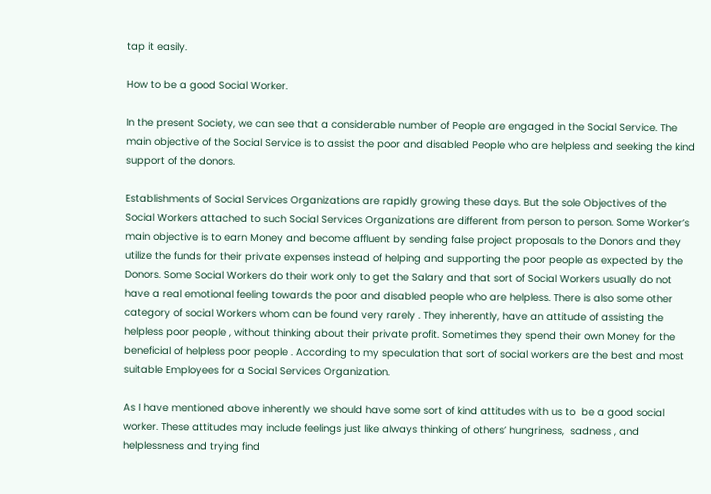tap it easily.

How to be a good Social Worker.

In the present Society, we can see that a considerable number of People are engaged in the Social Service. The main objective of the Social Service is to assist the poor and disabled People who are helpless and seeking the kind support of the donors.

Establishments of Social Services Organizations are rapidly growing these days. But the sole Objectives of the Social Workers attached to such Social Services Organizations are different from person to person. Some Worker’s main objective is to earn Money and become affluent by sending false project proposals to the Donors and they utilize the funds for their private expenses instead of helping and supporting the poor people as expected by the Donors. Some Social Workers do their work only to get the Salary and that sort of Social Workers usually do not have a real emotional feeling towards the poor and disabled people who are helpless. There is also some other category of social Workers whom can be found very rarely . They inherently, have an attitude of assisting the helpless poor people , without thinking about their private profit. Sometimes they spend their own Money for the beneficial of helpless poor people . According to my speculation that sort of social workers are the best and most suitable Employees for a Social Services Organization.

As I have mentioned above inherently we should have some sort of kind attitudes with us to  be a good social worker. These attitudes may include feelings just like always thinking of others’ hungriness,  sadness , and helplessness and trying find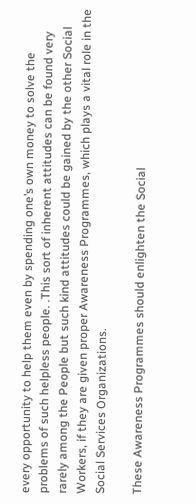every opportunity to help them even by spending one’s own money to solve the problems of such helpless people. .This sort of inherent attitudes can be found very rarely among the People but such kind attitudes could be gained by the other Social Workers, if they are given proper Awareness Programmes, which plays a vital role in the Social Services Organizations.

These Awareness Programmes should enlighten the Social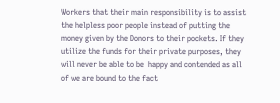Workers that their main responsibility is to assist the helpless poor people instead of putting the money given by the Donors to their pockets. If they utilize the funds for their private purposes, they will never be able to be  happy and contended as all of we are bound to the fact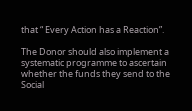that “ Every Action has a Reaction”.

The Donor should also implement a systematic programme to ascertain whether the funds they send to the Social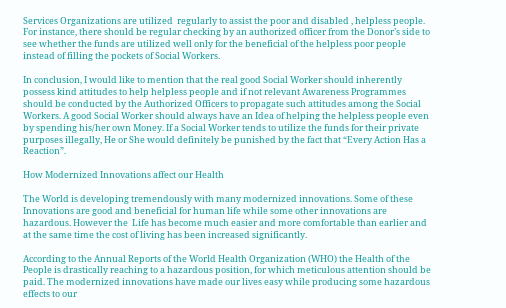Services Organizations are utilized  regularly to assist the poor and disabled , helpless people. For instance, there should be regular checking by an authorized officer from the Donor’s side to see whether the funds are utilized well only for the beneficial of the helpless poor people instead of filling the pockets of Social Workers.

In conclusion, I would like to mention that the real good Social Worker should inherently possess kind attitudes to help helpless people and if not relevant Awareness Programmes should be conducted by the Authorized Officers to propagate such attitudes among the Social Workers. A good Social Worker should always have an Idea of helping the helpless people even by spending his/her own Money. If a Social Worker tends to utilize the funds for their private purposes illegally, He or She would definitely be punished by the fact that “Every Action Has a Reaction”.

How Modernized Innovations affect our Health

The World is developing tremendously with many modernized innovations. Some of these Innovations are good and beneficial for human life while some other innovations are hazardous. However the  Life has become much easier and more comfortable than earlier and at the same time the cost of living has been increased significantly.

According to the Annual Reports of the World Health Organization (WHO) the Health of the People is drastically reaching to a hazardous position, for which meticulous attention should be paid. The modernized innovations have made our lives easy while producing some hazardous effects to our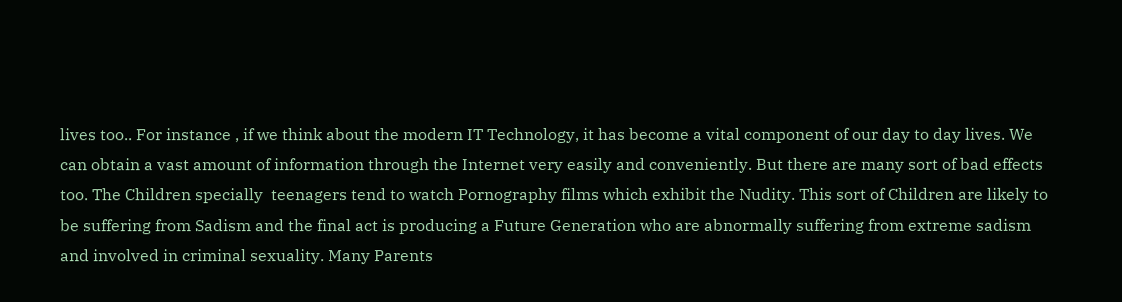lives too.. For instance , if we think about the modern IT Technology, it has become a vital component of our day to day lives. We can obtain a vast amount of information through the Internet very easily and conveniently. But there are many sort of bad effects too. The Children specially  teenagers tend to watch Pornography films which exhibit the Nudity. This sort of Children are likely to be suffering from Sadism and the final act is producing a Future Generation who are abnormally suffering from extreme sadism and involved in criminal sexuality. Many Parents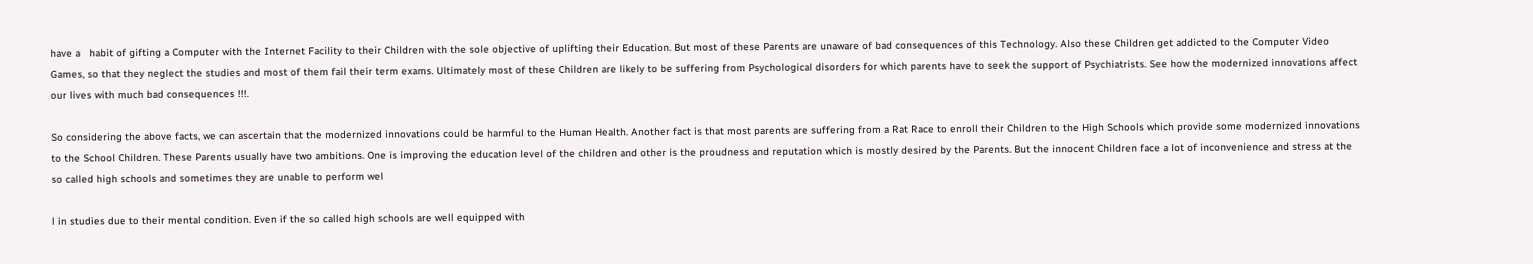have a   habit of gifting a Computer with the Internet Facility to their Children with the sole objective of uplifting their Education. But most of these Parents are unaware of bad consequences of this Technology. Also these Children get addicted to the Computer Video Games, so that they neglect the studies and most of them fail their term exams. Ultimately most of these Children are likely to be suffering from Psychological disorders for which parents have to seek the support of Psychiatrists. See how the modernized innovations affect our lives with much bad consequences !!!.

So considering the above facts, we can ascertain that the modernized innovations could be harmful to the Human Health. Another fact is that most parents are suffering from a Rat Race to enroll their Children to the High Schools which provide some modernized innovations to the School Children. These Parents usually have two ambitions. One is improving the education level of the children and other is the proudness and reputation which is mostly desired by the Parents. But the innocent Children face a lot of inconvenience and stress at the so called high schools and sometimes they are unable to perform wel

l in studies due to their mental condition. Even if the so called high schools are well equipped with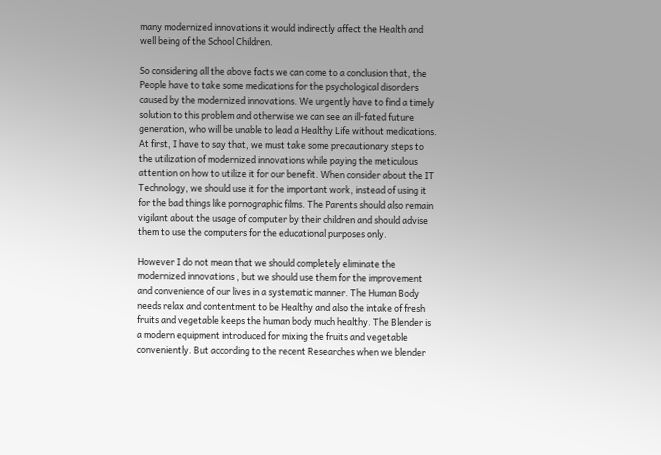many modernized innovations it would indirectly affect the Health and well being of the School Children.

So considering all the above facts we can come to a conclusion that, the People have to take some medications for the psychological disorders caused by the modernized innovations. We urgently have to find a timely solution to this problem and otherwise we can see an ill-fated future generation, who will be unable to lead a Healthy Life without medications. At first, I have to say that, we must take some precautionary steps to the utilization of modernized innovations while paying the meticulous attention on how to utilize it for our benefit. When consider about the IT Technology, we should use it for the important work, instead of using it for the bad things like pornographic films. The Parents should also remain vigilant about the usage of computer by their children and should advise them to use the computers for the educational purposes only.

However I do not mean that we should completely eliminate the modernized innovations , but we should use them for the improvement and convenience of our lives in a systematic manner. The Human Body needs relax and contentment to be Healthy and also the intake of fresh fruits and vegetable keeps the human body much healthy. The Blender is a modern equipment introduced for mixing the fruits and vegetable conveniently. But according to the recent Researches when we blender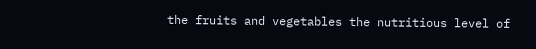the fruits and vegetables the nutritious level of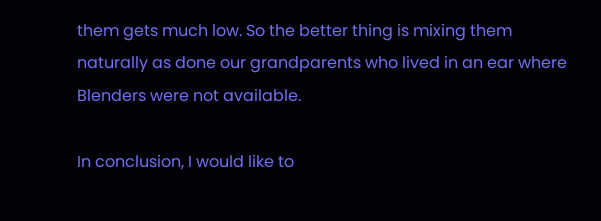them gets much low. So the better thing is mixing them naturally as done our grandparents who lived in an ear where Blenders were not available.

In conclusion, I would like to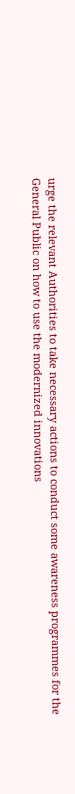urge the relevant Authorities to take necessary actions to conduct some awareness programmes for the General Public on how to use the modernized innovations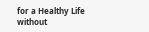for a Healthy Life without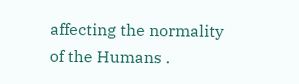affecting the normality of the Humans .